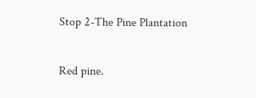Stop 2-The Pine Plantation

Red pine.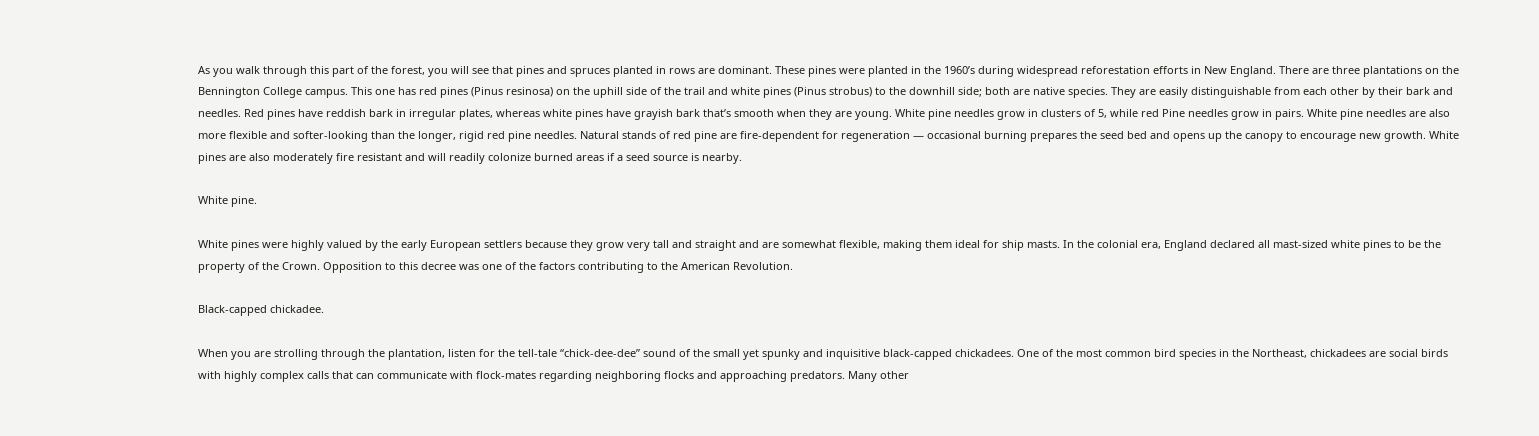As you walk through this part of the forest, you will see that pines and spruces planted in rows are dominant. These pines were planted in the 1960’s during widespread reforestation efforts in New England. There are three plantations on the Bennington College campus. This one has red pines (Pinus resinosa) on the uphill side of the trail and white pines (Pinus strobus) to the downhill side; both are native species. They are easily distinguishable from each other by their bark and needles. Red pines have reddish bark in irregular plates, whereas white pines have grayish bark that’s smooth when they are young. White pine needles grow in clusters of 5, while red Pine needles grow in pairs. White pine needles are also more flexible and softer-looking than the longer, rigid red pine needles. Natural stands of red pine are fire-dependent for regeneration — occasional burning prepares the seed bed and opens up the canopy to encourage new growth. White pines are also moderately fire resistant and will readily colonize burned areas if a seed source is nearby.

White pine.

White pines were highly valued by the early European settlers because they grow very tall and straight and are somewhat flexible, making them ideal for ship masts. In the colonial era, England declared all mast-sized white pines to be the property of the Crown. Opposition to this decree was one of the factors contributing to the American Revolution.

Black-capped chickadee.

When you are strolling through the plantation, listen for the tell-tale “chick-dee-dee” sound of the small yet spunky and inquisitive black-capped chickadees. One of the most common bird species in the Northeast, chickadees are social birds with highly complex calls that can communicate with flock-mates regarding neighboring flocks and approaching predators. Many other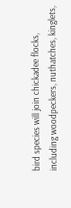bird species will join chickadee flocks, including woodpeckers, nuthatches, kinglets,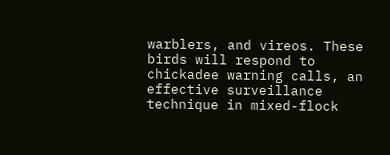warblers, and vireos. These birds will respond to chickadee warning calls, an effective surveillance technique in mixed-flock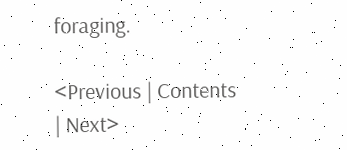foraging.

<Previous | Contents | Next>